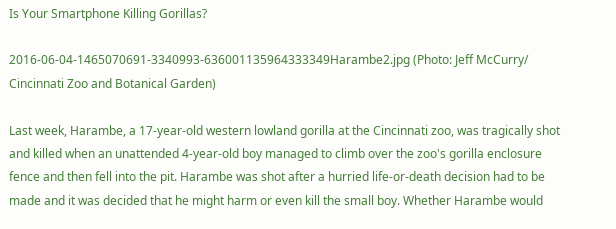Is Your Smartphone Killing Gorillas?

2016-06-04-1465070691-3340993-636001135964333349Harambe2.jpg (Photo: Jeff McCurry/ Cincinnati Zoo and Botanical Garden)

Last week, Harambe, a 17-year-old western lowland gorilla at the Cincinnati zoo, was tragically shot and killed when an unattended 4-year-old boy managed to climb over the zoo's gorilla enclosure fence and then fell into the pit. Harambe was shot after a hurried life-or-death decision had to be made and it was decided that he might harm or even kill the small boy. Whether Harambe would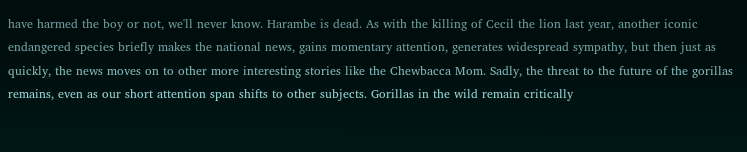have harmed the boy or not, we'll never know. Harambe is dead. As with the killing of Cecil the lion last year, another iconic endangered species briefly makes the national news, gains momentary attention, generates widespread sympathy, but then just as quickly, the news moves on to other more interesting stories like the Chewbacca Mom. Sadly, the threat to the future of the gorillas remains, even as our short attention span shifts to other subjects. Gorillas in the wild remain critically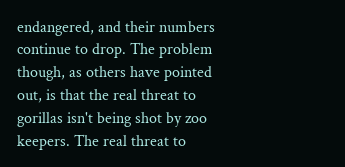endangered, and their numbers continue to drop. The problem though, as others have pointed out, is that the real threat to gorillas isn't being shot by zoo keepers. The real threat to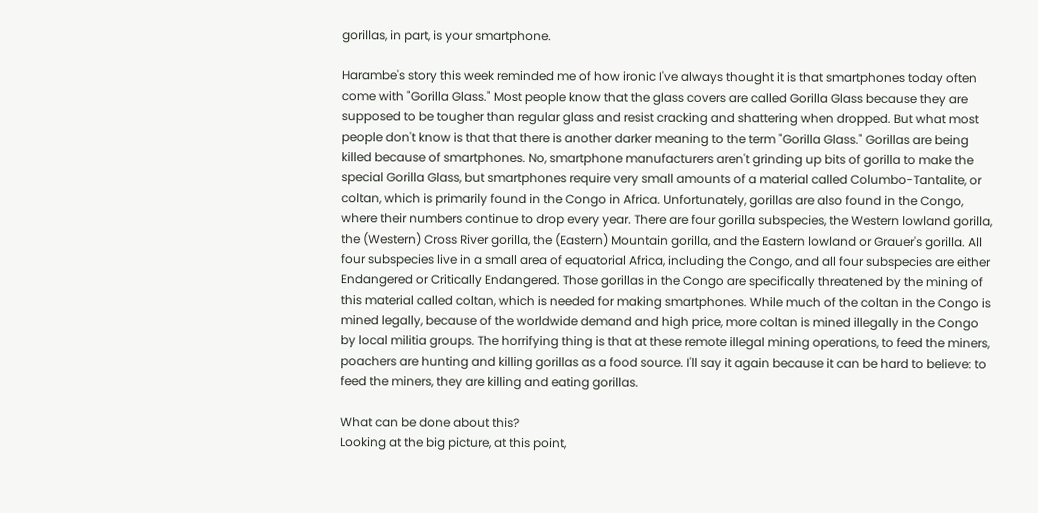gorillas, in part, is your smartphone.

Harambe's story this week reminded me of how ironic I've always thought it is that smartphones today often come with "Gorilla Glass." Most people know that the glass covers are called Gorilla Glass because they are supposed to be tougher than regular glass and resist cracking and shattering when dropped. But what most people don't know is that that there is another darker meaning to the term "Gorilla Glass." Gorillas are being killed because of smartphones. No, smartphone manufacturers aren't grinding up bits of gorilla to make the special Gorilla Glass, but smartphones require very small amounts of a material called Columbo-Tantalite, or coltan, which is primarily found in the Congo in Africa. Unfortunately, gorillas are also found in the Congo, where their numbers continue to drop every year. There are four gorilla subspecies, the Western lowland gorilla, the (Western) Cross River gorilla, the (Eastern) Mountain gorilla, and the Eastern lowland or Grauer's gorilla. All four subspecies live in a small area of equatorial Africa, including the Congo, and all four subspecies are either Endangered or Critically Endangered. Those gorillas in the Congo are specifically threatened by the mining of this material called coltan, which is needed for making smartphones. While much of the coltan in the Congo is mined legally, because of the worldwide demand and high price, more coltan is mined illegally in the Congo by local militia groups. The horrifying thing is that at these remote illegal mining operations, to feed the miners, poachers are hunting and killing gorillas as a food source. I'll say it again because it can be hard to believe: to feed the miners, they are killing and eating gorillas.

What can be done about this?
Looking at the big picture, at this point,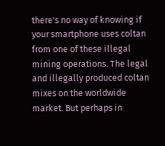there's no way of knowing if your smartphone uses coltan from one of these illegal mining operations. The legal and illegally produced coltan mixes on the worldwide market. But perhaps in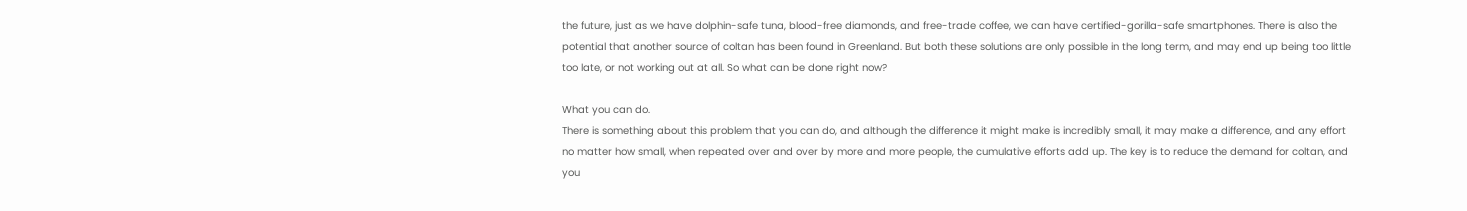the future, just as we have dolphin-safe tuna, blood-free diamonds, and free-trade coffee, we can have certified-gorilla-safe smartphones. There is also the potential that another source of coltan has been found in Greenland. But both these solutions are only possible in the long term, and may end up being too little too late, or not working out at all. So what can be done right now?

What you can do.
There is something about this problem that you can do, and although the difference it might make is incredibly small, it may make a difference, and any effort no matter how small, when repeated over and over by more and more people, the cumulative efforts add up. The key is to reduce the demand for coltan, and you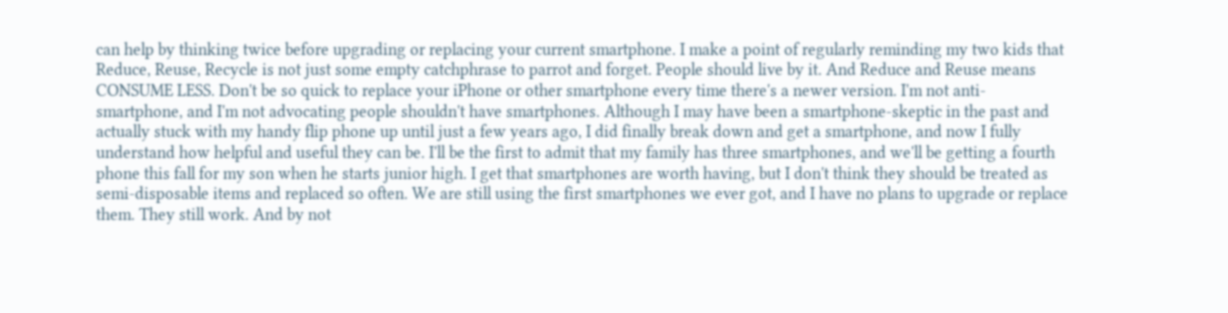can help by thinking twice before upgrading or replacing your current smartphone. I make a point of regularly reminding my two kids that Reduce, Reuse, Recycle is not just some empty catchphrase to parrot and forget. People should live by it. And Reduce and Reuse means CONSUME LESS. Don't be so quick to replace your iPhone or other smartphone every time there's a newer version. I'm not anti-smartphone, and I'm not advocating people shouldn't have smartphones. Although I may have been a smartphone-skeptic in the past and actually stuck with my handy flip phone up until just a few years ago, I did finally break down and get a smartphone, and now I fully understand how helpful and useful they can be. I'll be the first to admit that my family has three smartphones, and we'll be getting a fourth phone this fall for my son when he starts junior high. I get that smartphones are worth having, but I don't think they should be treated as semi-disposable items and replaced so often. We are still using the first smartphones we ever got, and I have no plans to upgrade or replace them. They still work. And by not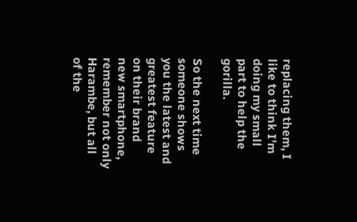replacing them, I like to think I'm doing my small part to help the gorilla.

So the next time someone shows you the latest and greatest feature on their brand new smartphone, remember not only Harambe, but all of the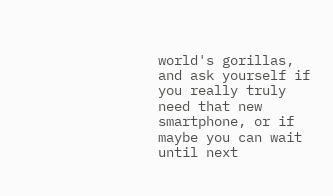world's gorillas, and ask yourself if you really truly need that new smartphone, or if maybe you can wait until next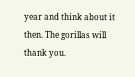year and think about it then. The gorillas will thank you.